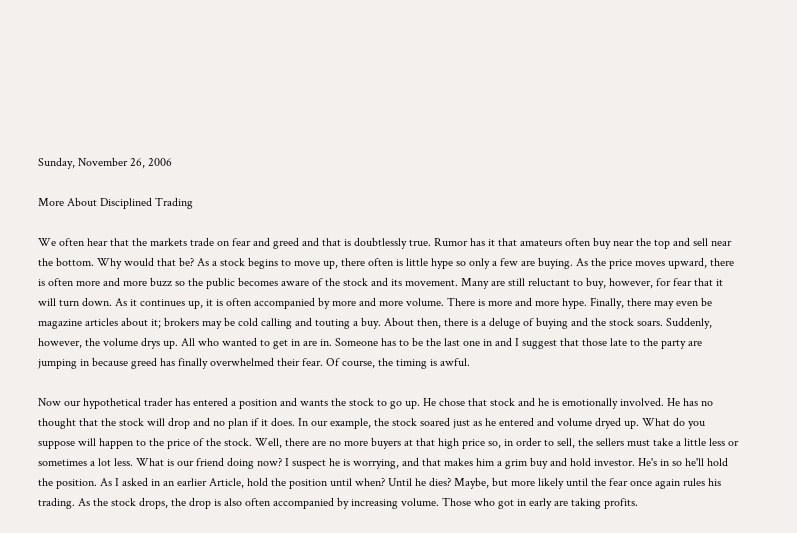Sunday, November 26, 2006

More About Disciplined Trading

We often hear that the markets trade on fear and greed and that is doubtlessly true. Rumor has it that amateurs often buy near the top and sell near the bottom. Why would that be? As a stock begins to move up, there often is little hype so only a few are buying. As the price moves upward, there is often more and more buzz so the public becomes aware of the stock and its movement. Many are still reluctant to buy, however, for fear that it will turn down. As it continues up, it is often accompanied by more and more volume. There is more and more hype. Finally, there may even be magazine articles about it; brokers may be cold calling and touting a buy. About then, there is a deluge of buying and the stock soars. Suddenly, however, the volume drys up. All who wanted to get in are in. Someone has to be the last one in and I suggest that those late to the party are jumping in because greed has finally overwhelmed their fear. Of course, the timing is awful.

Now our hypothetical trader has entered a position and wants the stock to go up. He chose that stock and he is emotionally involved. He has no thought that the stock will drop and no plan if it does. In our example, the stock soared just as he entered and volume dryed up. What do you suppose will happen to the price of the stock. Well, there are no more buyers at that high price so, in order to sell, the sellers must take a little less or sometimes a lot less. What is our friend doing now? I suspect he is worrying, and that makes him a grim buy and hold investor. He's in so he'll hold the position. As I asked in an earlier Article, hold the position until when? Until he dies? Maybe, but more likely until the fear once again rules his trading. As the stock drops, the drop is also often accompanied by increasing volume. Those who got in early are taking profits.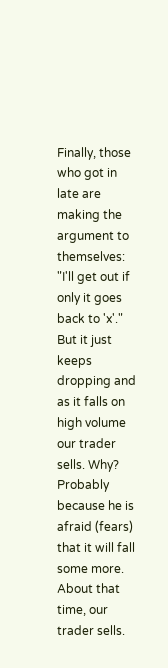Finally, those who got in late are making the argument to themselves: "I'll get out if only it goes back to 'x'." But it just keeps dropping and as it falls on high volume our trader sells. Why? Probably because he is afraid (fears) that it will fall some more. About that time, our trader sells.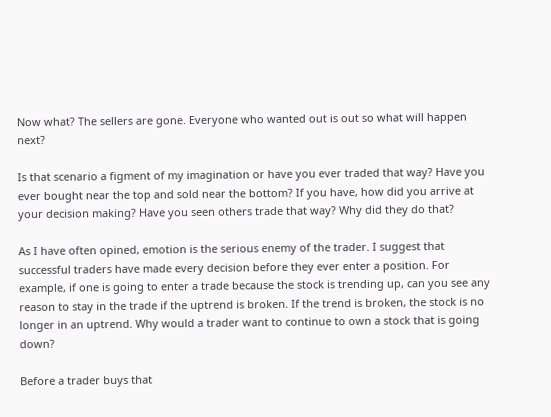Now what? The sellers are gone. Everyone who wanted out is out so what will happen next?

Is that scenario a figment of my imagination or have you ever traded that way? Have you ever bought near the top and sold near the bottom? If you have, how did you arrive at your decision making? Have you seen others trade that way? Why did they do that?

As I have often opined, emotion is the serious enemy of the trader. I suggest that successful traders have made every decision before they ever enter a position. For example, if one is going to enter a trade because the stock is trending up, can you see any reason to stay in the trade if the uptrend is broken. If the trend is broken, the stock is no longer in an uptrend. Why would a trader want to continue to own a stock that is going down?

Before a trader buys that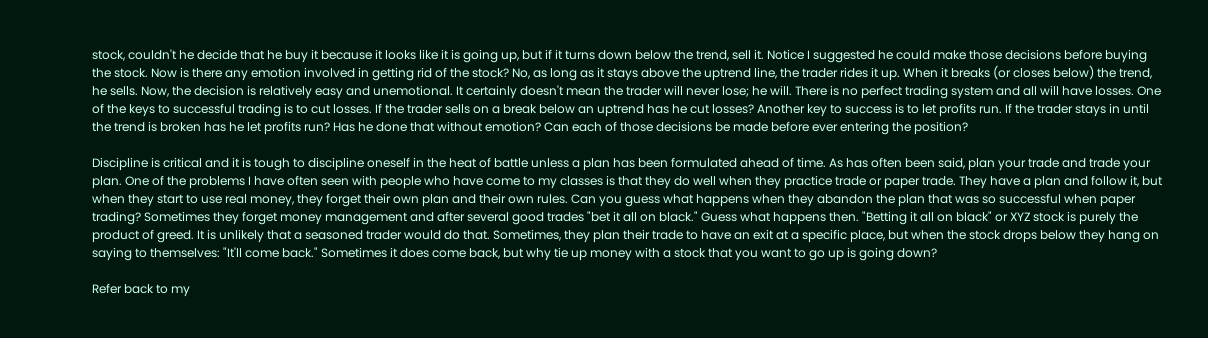stock, couldn't he decide that he buy it because it looks like it is going up, but if it turns down below the trend, sell it. Notice I suggested he could make those decisions before buying the stock. Now is there any emotion involved in getting rid of the stock? No, as long as it stays above the uptrend line, the trader rides it up. When it breaks (or closes below) the trend, he sells. Now, the decision is relatively easy and unemotional. It certainly doesn't mean the trader will never lose; he will. There is no perfect trading system and all will have losses. One of the keys to successful trading is to cut losses. If the trader sells on a break below an uptrend has he cut losses? Another key to success is to let profits run. If the trader stays in until the trend is broken has he let profits run? Has he done that without emotion? Can each of those decisions be made before ever entering the position?

Discipline is critical and it is tough to discipline oneself in the heat of battle unless a plan has been formulated ahead of time. As has often been said, plan your trade and trade your plan. One of the problems I have often seen with people who have come to my classes is that they do well when they practice trade or paper trade. They have a plan and follow it, but when they start to use real money, they forget their own plan and their own rules. Can you guess what happens when they abandon the plan that was so successful when paper trading? Sometimes they forget money management and after several good trades "bet it all on black." Guess what happens then. "Betting it all on black" or XYZ stock is purely the product of greed. It is unlikely that a seasoned trader would do that. Sometimes, they plan their trade to have an exit at a specific place, but when the stock drops below they hang on saying to themselves: "It'll come back." Sometimes it does come back, but why tie up money with a stock that you want to go up is going down?

Refer back to my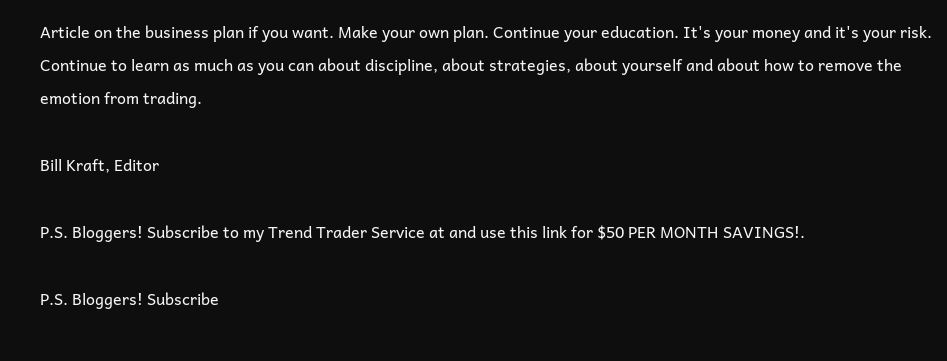Article on the business plan if you want. Make your own plan. Continue your education. It's your money and it's your risk. Continue to learn as much as you can about discipline, about strategies, about yourself and about how to remove the emotion from trading.

Bill Kraft, Editor

P.S. Bloggers! Subscribe to my Trend Trader Service at and use this link for $50 PER MONTH SAVINGS!.

P.S. Bloggers! Subscribe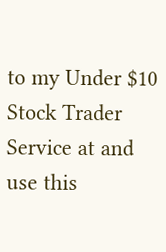to my Under $10 Stock Trader Service at and use this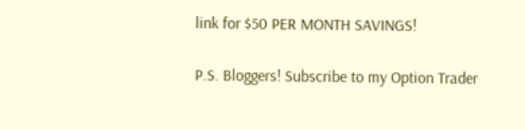link for $50 PER MONTH SAVINGS!

P.S. Bloggers! Subscribe to my Option Trader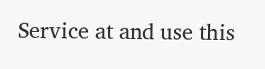Service at and use this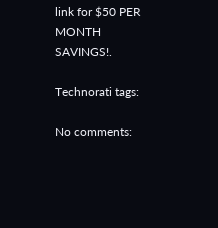link for $50 PER MONTH SAVINGS!.

Technorati tags:

No comments: